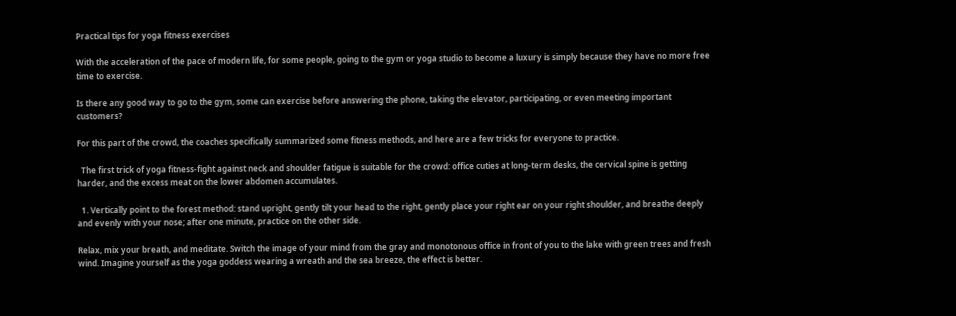Practical tips for yoga fitness exercises

With the acceleration of the pace of modern life, for some people, going to the gym or yoga studio to become a luxury is simply because they have no more free time to exercise.

Is there any good way to go to the gym, some can exercise before answering the phone, taking the elevator, participating, or even meeting important customers?

For this part of the crowd, the coaches specifically summarized some fitness methods, and here are a few tricks for everyone to practice.

  The first trick of yoga fitness-fight against neck and shoulder fatigue is suitable for the crowd: office cuties at long-term desks, the cervical spine is getting harder, and the excess meat on the lower abdomen accumulates.

  1. Vertically point to the forest method: stand upright, gently tilt your head to the right, gently place your right ear on your right shoulder, and breathe deeply and evenly with your nose; after one minute, practice on the other side.

Relax, mix your breath, and meditate. Switch the image of your mind from the gray and monotonous office in front of you to the lake with green trees and fresh wind. Imagine yourself as the yoga goddess wearing a wreath and the sea breeze, the effect is better.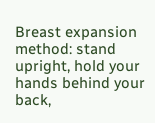Breast expansion method: stand upright, hold your hands behind your back,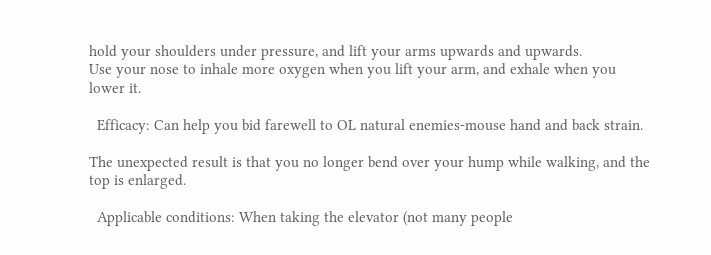hold your shoulders under pressure, and lift your arms upwards and upwards.
Use your nose to inhale more oxygen when you lift your arm, and exhale when you lower it.

  Efficacy: Can help you bid farewell to OL natural enemies-mouse hand and back strain.

The unexpected result is that you no longer bend over your hump while walking, and the top is enlarged.

  Applicable conditions: When taking the elevator (not many people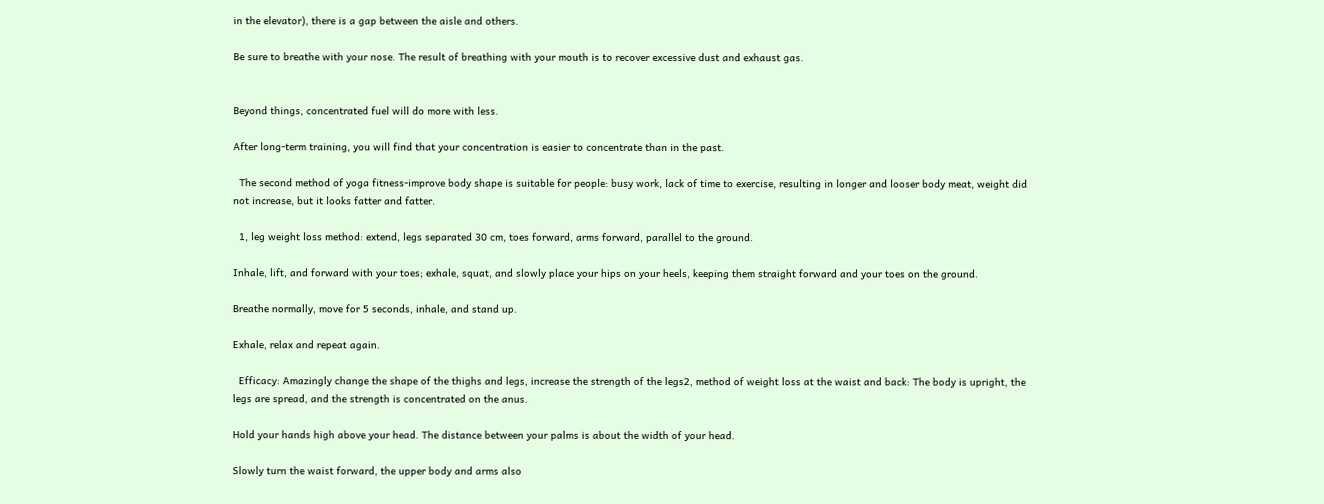in the elevator), there is a gap between the aisle and others.

Be sure to breathe with your nose. The result of breathing with your mouth is to recover excessive dust and exhaust gas.


Beyond things, concentrated fuel will do more with less.

After long-term training, you will find that your concentration is easier to concentrate than in the past.

  The second method of yoga fitness-improve body shape is suitable for people: busy work, lack of time to exercise, resulting in longer and looser body meat, weight did not increase, but it looks fatter and fatter.

  1, leg weight loss method: extend, legs separated 30 cm, toes forward, arms forward, parallel to the ground.

Inhale, lift, and forward with your toes; exhale, squat, and slowly place your hips on your heels, keeping them straight forward and your toes on the ground.

Breathe normally, move for 5 seconds, inhale, and stand up.

Exhale, relax and repeat again.

  Efficacy: Amazingly change the shape of the thighs and legs, increase the strength of the legs2, method of weight loss at the waist and back: The body is upright, the legs are spread, and the strength is concentrated on the anus.

Hold your hands high above your head. The distance between your palms is about the width of your head.

Slowly turn the waist forward, the upper body and arms also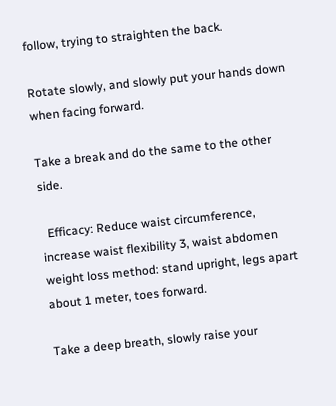follow, trying to straighten the back.

Rotate slowly, and slowly put your hands down when facing forward.

Take a break and do the same to the other side.

  Efficacy: Reduce waist circumference, increase waist flexibility 3, waist abdomen weight loss method: stand upright, legs apart about 1 meter, toes forward.

Take a deep breath, slowly raise your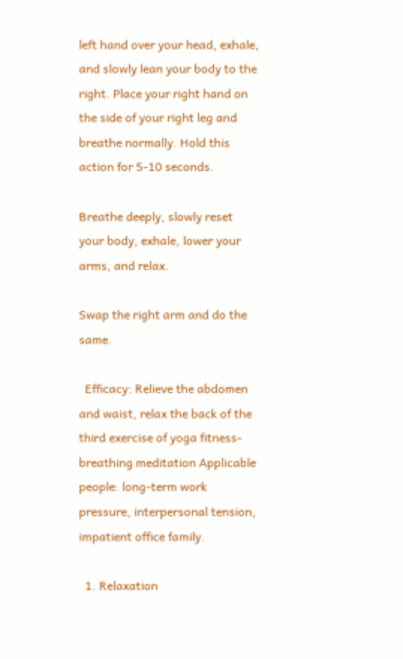left hand over your head, exhale, and slowly lean your body to the right. Place your right hand on the side of your right leg and breathe normally. Hold this action for 5-10 seconds.

Breathe deeply, slowly reset your body, exhale, lower your arms, and relax.

Swap the right arm and do the same.

  Efficacy: Relieve the abdomen and waist, relax the back of the third exercise of yoga fitness-breathing meditation Applicable people: long-term work pressure, interpersonal tension, impatient office family.

  1. Relaxation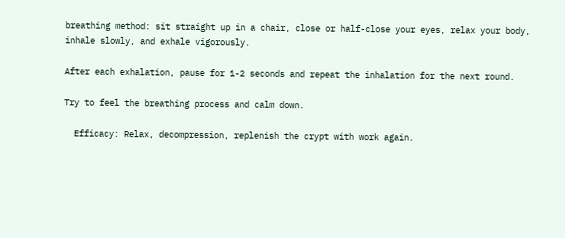breathing method: sit straight up in a chair, close or half-close your eyes, relax your body, inhale slowly, and exhale vigorously.

After each exhalation, pause for 1-2 seconds and repeat the inhalation for the next round.

Try to feel the breathing process and calm down.

  Efficacy: Relax, decompression, replenish the crypt with work again.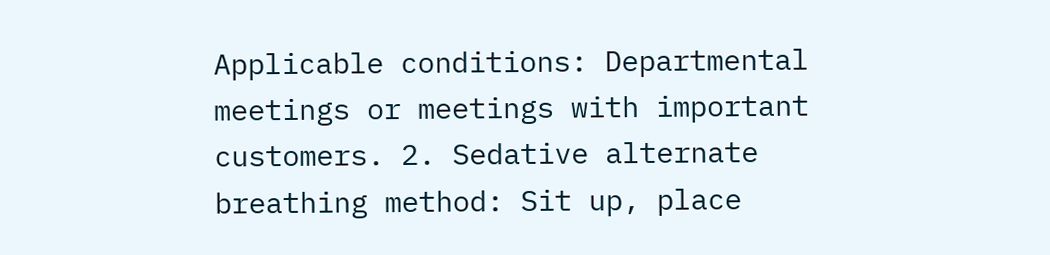Applicable conditions: Departmental meetings or meetings with important customers. 2. Sedative alternate breathing method: Sit up, place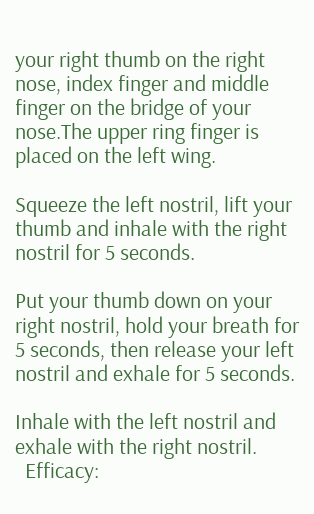your right thumb on the right nose, index finger and middle finger on the bridge of your nose.The upper ring finger is placed on the left wing.

Squeeze the left nostril, lift your thumb and inhale with the right nostril for 5 seconds.

Put your thumb down on your right nostril, hold your breath for 5 seconds, then release your left nostril and exhale for 5 seconds.

Inhale with the left nostril and exhale with the right nostril.
  Efficacy: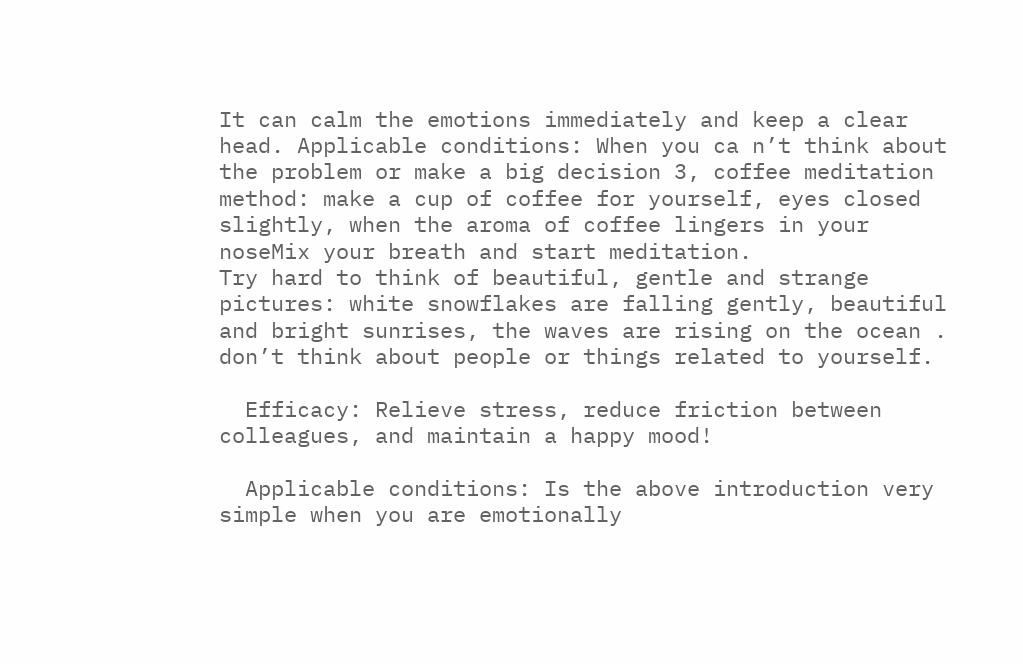It can calm the emotions immediately and keep a clear head. Applicable conditions: When you ca n’t think about the problem or make a big decision 3, coffee meditation method: make a cup of coffee for yourself, eyes closed slightly, when the aroma of coffee lingers in your noseMix your breath and start meditation.
Try hard to think of beautiful, gentle and strange pictures: white snowflakes are falling gently, beautiful and bright sunrises, the waves are rising on the ocean . don’t think about people or things related to yourself.

  Efficacy: Relieve stress, reduce friction between colleagues, and maintain a happy mood!

  Applicable conditions: Is the above introduction very simple when you are emotionally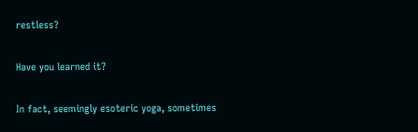restless?

Have you learned it?

In fact, seemingly esoteric yoga, sometimes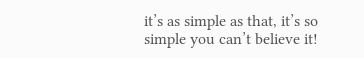it’s as simple as that, it’s so simple you can’t believe it!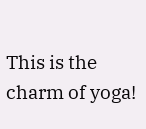This is the charm of yoga!